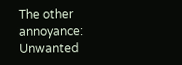The other annoyance: Unwanted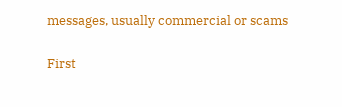messages, usually commercial or scams

First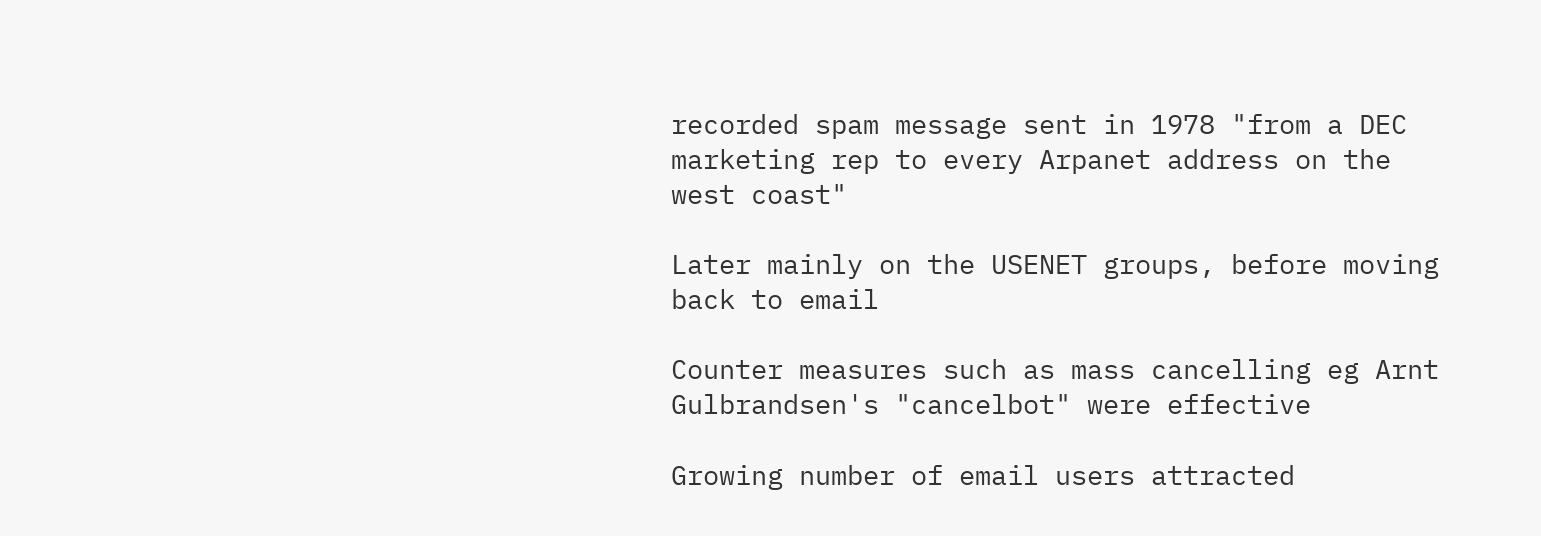recorded spam message sent in 1978 "from a DEC marketing rep to every Arpanet address on the west coast"

Later mainly on the USENET groups, before moving back to email

Counter measures such as mass cancelling eg Arnt Gulbrandsen's "cancelbot" were effective

Growing number of email users attracted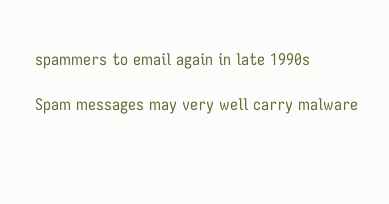spammers to email again in late 1990s

Spam messages may very well carry malware